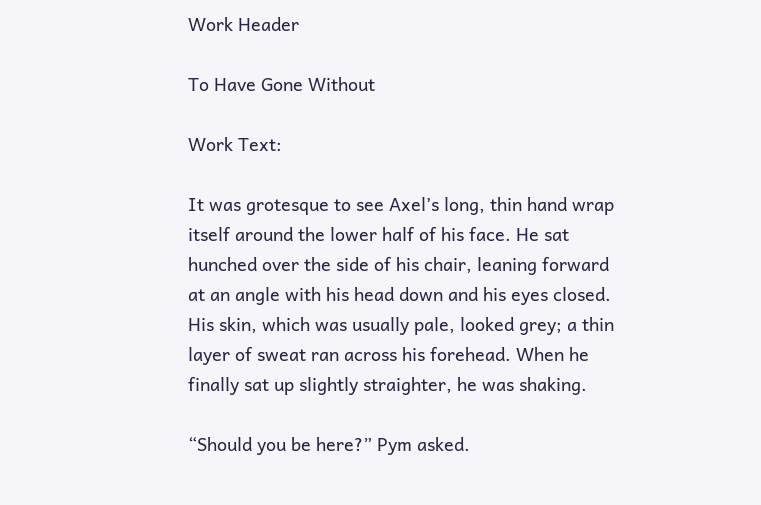Work Header

To Have Gone Without

Work Text:

It was grotesque to see Axel’s long, thin hand wrap itself around the lower half of his face. He sat hunched over the side of his chair, leaning forward at an angle with his head down and his eyes closed. His skin, which was usually pale, looked grey; a thin layer of sweat ran across his forehead. When he finally sat up slightly straighter, he was shaking.

“Should you be here?” Pym asked.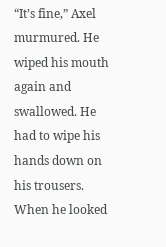“It’s fine,” Axel murmured. He wiped his mouth again and swallowed. He had to wipe his hands down on his trousers. When he looked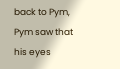back to Pym, Pym saw that his eyes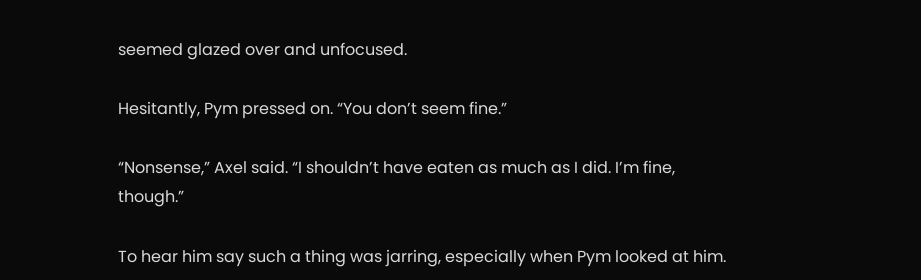seemed glazed over and unfocused.

Hesitantly, Pym pressed on. “You don’t seem fine.”

“Nonsense,” Axel said. “I shouldn’t have eaten as much as I did. I’m fine, though.”

To hear him say such a thing was jarring, especially when Pym looked at him.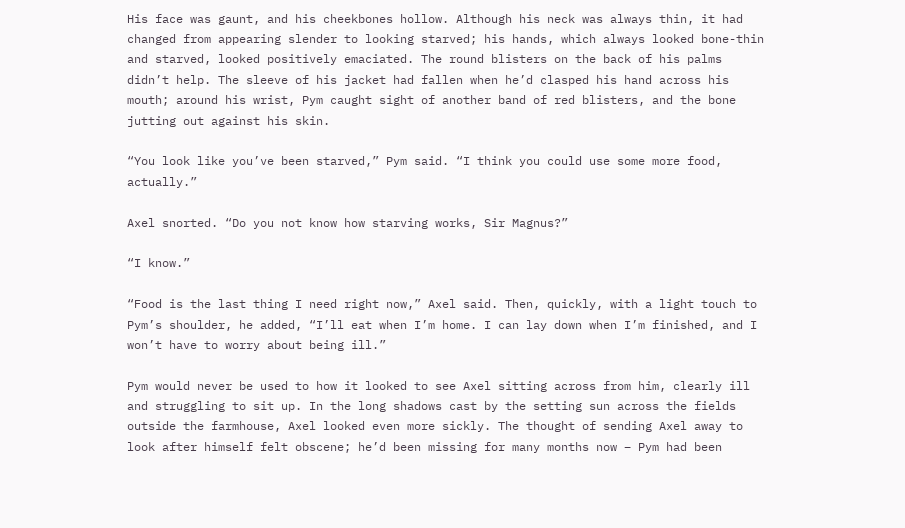His face was gaunt, and his cheekbones hollow. Although his neck was always thin, it had changed from appearing slender to looking starved; his hands, which always looked bone-thin and starved, looked positively emaciated. The round blisters on the back of his palms didn’t help. The sleeve of his jacket had fallen when he’d clasped his hand across his mouth; around his wrist, Pym caught sight of another band of red blisters, and the bone jutting out against his skin.

“You look like you’ve been starved,” Pym said. “I think you could use some more food, actually.”

Axel snorted. “Do you not know how starving works, Sir Magnus?”

“I know.”

“Food is the last thing I need right now,” Axel said. Then, quickly, with a light touch to Pym’s shoulder, he added, “I’ll eat when I’m home. I can lay down when I’m finished, and I won’t have to worry about being ill.”

Pym would never be used to how it looked to see Axel sitting across from him, clearly ill and struggling to sit up. In the long shadows cast by the setting sun across the fields outside the farmhouse, Axel looked even more sickly. The thought of sending Axel away to look after himself felt obscene; he’d been missing for many months now – Pym had been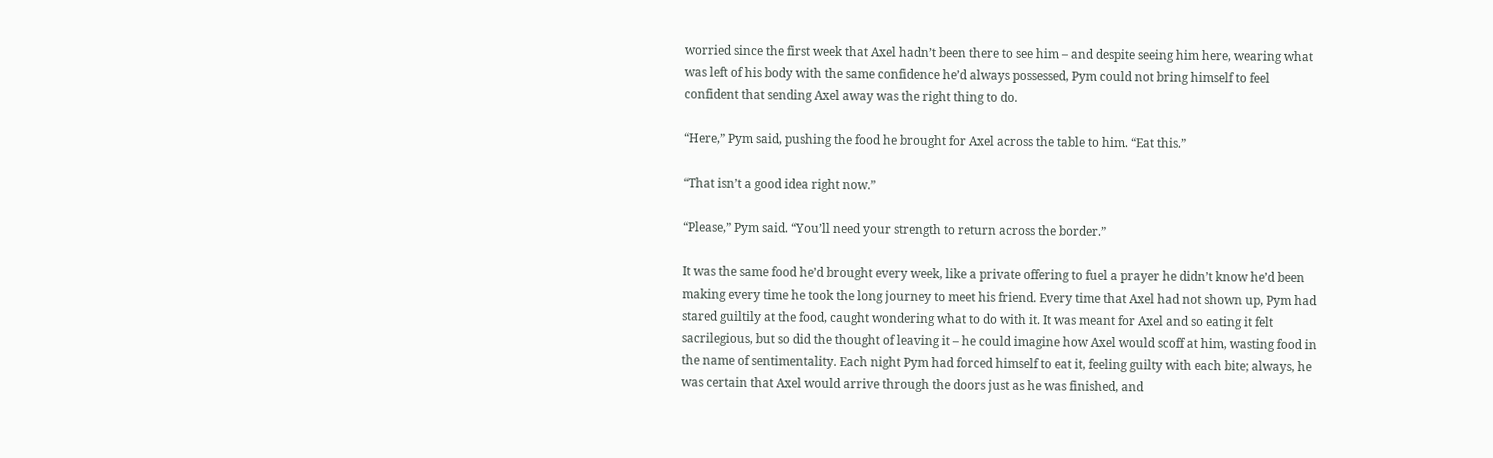worried since the first week that Axel hadn’t been there to see him – and despite seeing him here, wearing what was left of his body with the same confidence he’d always possessed, Pym could not bring himself to feel confident that sending Axel away was the right thing to do.

“Here,” Pym said, pushing the food he brought for Axel across the table to him. “Eat this.”

“That isn’t a good idea right now.”

“Please,” Pym said. “You’ll need your strength to return across the border.”

It was the same food he’d brought every week, like a private offering to fuel a prayer he didn’t know he’d been making every time he took the long journey to meet his friend. Every time that Axel had not shown up, Pym had stared guiltily at the food, caught wondering what to do with it. It was meant for Axel and so eating it felt sacrilegious, but so did the thought of leaving it – he could imagine how Axel would scoff at him, wasting food in the name of sentimentality. Each night Pym had forced himself to eat it, feeling guilty with each bite; always, he was certain that Axel would arrive through the doors just as he was finished, and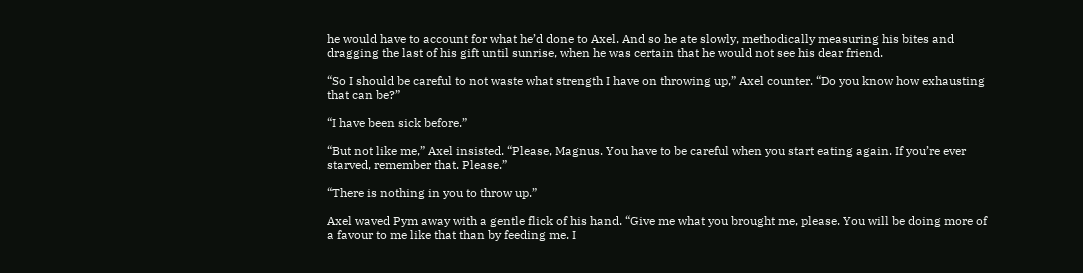he would have to account for what he’d done to Axel. And so he ate slowly, methodically measuring his bites and dragging the last of his gift until sunrise, when he was certain that he would not see his dear friend.

“So I should be careful to not waste what strength I have on throwing up,” Axel counter. “Do you know how exhausting that can be?”

“I have been sick before.”

“But not like me,” Axel insisted. “Please, Magnus. You have to be careful when you start eating again. If you’re ever starved, remember that. Please.”

“There is nothing in you to throw up.”

Axel waved Pym away with a gentle flick of his hand. “Give me what you brought me, please. You will be doing more of a favour to me like that than by feeding me. I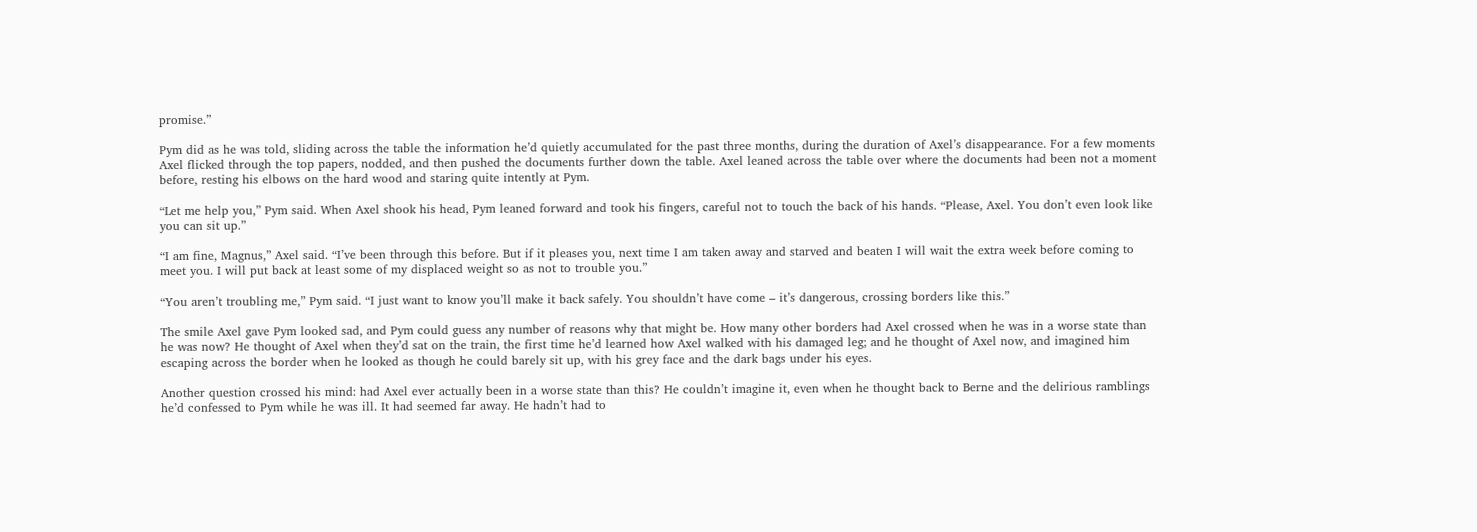promise.”

Pym did as he was told, sliding across the table the information he’d quietly accumulated for the past three months, during the duration of Axel’s disappearance. For a few moments Axel flicked through the top papers, nodded, and then pushed the documents further down the table. Axel leaned across the table over where the documents had been not a moment before, resting his elbows on the hard wood and staring quite intently at Pym.

“Let me help you,” Pym said. When Axel shook his head, Pym leaned forward and took his fingers, careful not to touch the back of his hands. “Please, Axel. You don’t even look like you can sit up.”

“I am fine, Magnus,” Axel said. “I’ve been through this before. But if it pleases you, next time I am taken away and starved and beaten I will wait the extra week before coming to meet you. I will put back at least some of my displaced weight so as not to trouble you.”

“You aren’t troubling me,” Pym said. “I just want to know you’ll make it back safely. You shouldn’t have come – it’s dangerous, crossing borders like this.”

The smile Axel gave Pym looked sad, and Pym could guess any number of reasons why that might be. How many other borders had Axel crossed when he was in a worse state than he was now? He thought of Axel when they’d sat on the train, the first time he’d learned how Axel walked with his damaged leg; and he thought of Axel now, and imagined him escaping across the border when he looked as though he could barely sit up, with his grey face and the dark bags under his eyes.

Another question crossed his mind: had Axel ever actually been in a worse state than this? He couldn’t imagine it, even when he thought back to Berne and the delirious ramblings he’d confessed to Pym while he was ill. It had seemed far away. He hadn’t had to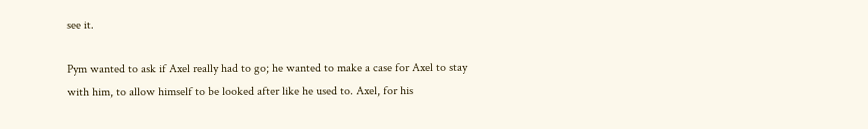see it.

Pym wanted to ask if Axel really had to go; he wanted to make a case for Axel to stay with him, to allow himself to be looked after like he used to. Axel, for his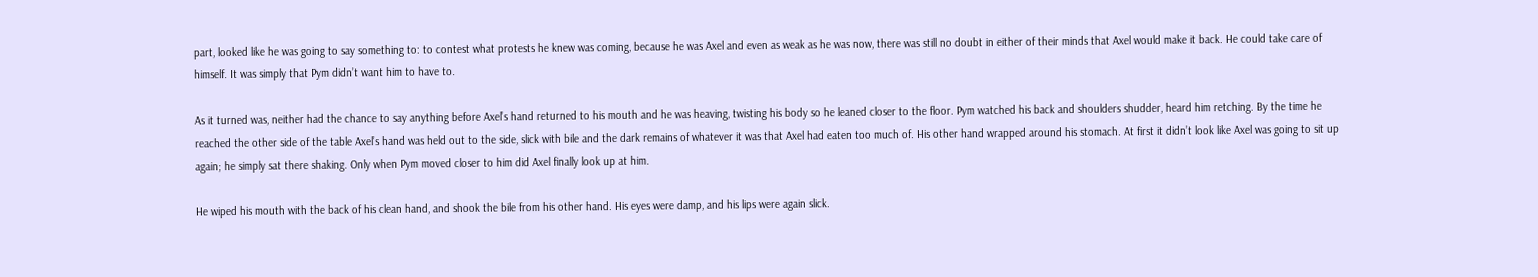part, looked like he was going to say something to: to contest what protests he knew was coming, because he was Axel and even as weak as he was now, there was still no doubt in either of their minds that Axel would make it back. He could take care of himself. It was simply that Pym didn’t want him to have to.

As it turned was, neither had the chance to say anything before Axel’s hand returned to his mouth and he was heaving, twisting his body so he leaned closer to the floor. Pym watched his back and shoulders shudder, heard him retching. By the time he reached the other side of the table Axel’s hand was held out to the side, slick with bile and the dark remains of whatever it was that Axel had eaten too much of. His other hand wrapped around his stomach. At first it didn’t look like Axel was going to sit up again; he simply sat there shaking. Only when Pym moved closer to him did Axel finally look up at him.

He wiped his mouth with the back of his clean hand, and shook the bile from his other hand. His eyes were damp, and his lips were again slick.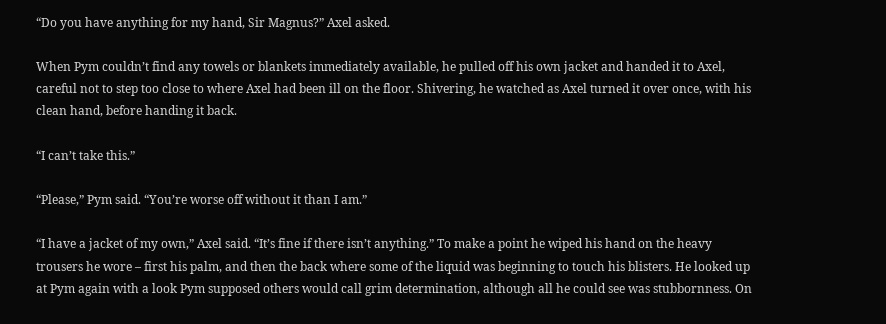“Do you have anything for my hand, Sir Magnus?” Axel asked.

When Pym couldn’t find any towels or blankets immediately available, he pulled off his own jacket and handed it to Axel, careful not to step too close to where Axel had been ill on the floor. Shivering, he watched as Axel turned it over once, with his clean hand, before handing it back.

“I can’t take this.”

“Please,” Pym said. “You’re worse off without it than I am.”

“I have a jacket of my own,” Axel said. “It’s fine if there isn’t anything.” To make a point he wiped his hand on the heavy trousers he wore – first his palm, and then the back where some of the liquid was beginning to touch his blisters. He looked up at Pym again with a look Pym supposed others would call grim determination, although all he could see was stubbornness. On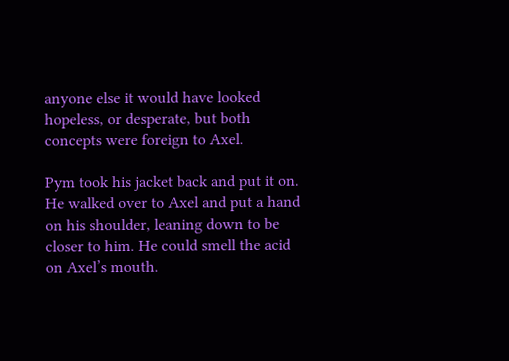anyone else it would have looked hopeless, or desperate, but both concepts were foreign to Axel.

Pym took his jacket back and put it on. He walked over to Axel and put a hand on his shoulder, leaning down to be closer to him. He could smell the acid on Axel’s mouth.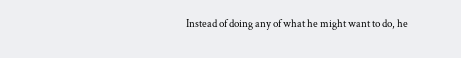Instead of doing any of what he might want to do, he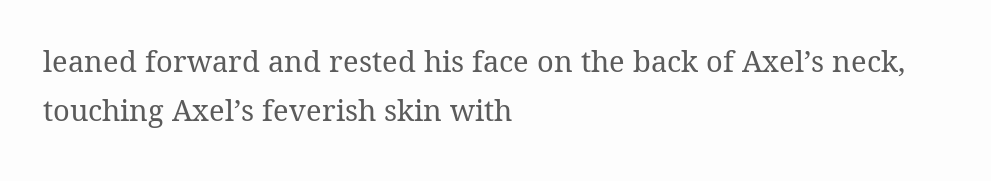leaned forward and rested his face on the back of Axel’s neck, touching Axel’s feverish skin with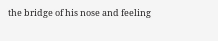the bridge of his nose and feeling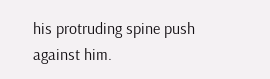his protruding spine push against him.